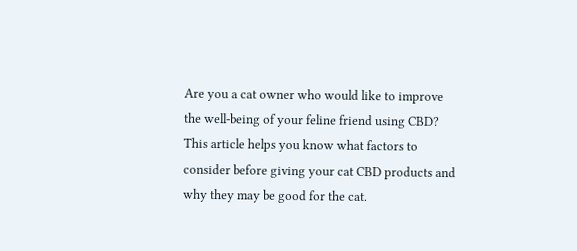Are you a cat owner who would like to improve the well-being of your feline friend using CBD? This article helps you know what factors to consider before giving your cat CBD products and why they may be good for the cat.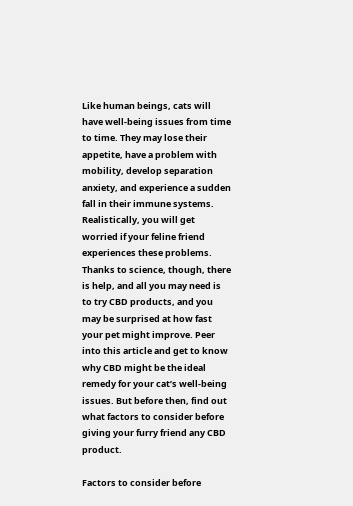Like human beings, cats will have well-being issues from time to time. They may lose their appetite, have a problem with mobility, develop separation anxiety, and experience a sudden fall in their immune systems. Realistically, you will get worried if your feline friend experiences these problems. Thanks to science, though, there is help, and all you may need is to try CBD products, and you may be surprised at how fast your pet might improve. Peer into this article and get to know why CBD might be the ideal remedy for your cat’s well-being issues. But before then, find out what factors to consider before giving your furry friend any CBD product.

Factors to consider before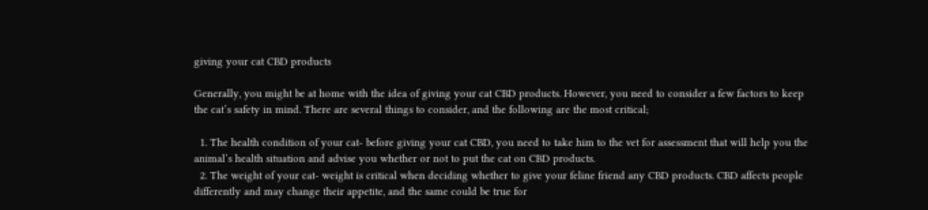giving your cat CBD products

Generally, you might be at home with the idea of giving your cat CBD products. However, you need to consider a few factors to keep the cat’s safety in mind. There are several things to consider, and the following are the most critical;

  1. The health condition of your cat- before giving your cat CBD, you need to take him to the vet for assessment that will help you the animal’s health situation and advise you whether or not to put the cat on CBD products.
  2. The weight of your cat- weight is critical when deciding whether to give your feline friend any CBD products. CBD affects people differently and may change their appetite, and the same could be true for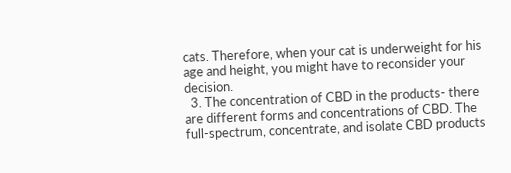cats. Therefore, when your cat is underweight for his age and height, you might have to reconsider your decision.
  3. The concentration of CBD in the products- there are different forms and concentrations of CBD. The full-spectrum, concentrate, and isolate CBD products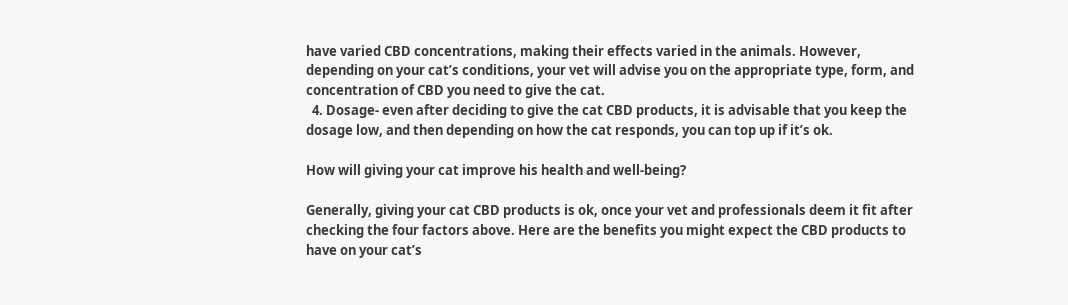have varied CBD concentrations, making their effects varied in the animals. However, depending on your cat’s conditions, your vet will advise you on the appropriate type, form, and concentration of CBD you need to give the cat.
  4. Dosage- even after deciding to give the cat CBD products, it is advisable that you keep the dosage low, and then depending on how the cat responds, you can top up if it’s ok.

How will giving your cat improve his health and well-being?

Generally, giving your cat CBD products is ok, once your vet and professionals deem it fit after checking the four factors above. Here are the benefits you might expect the CBD products to have on your cat’s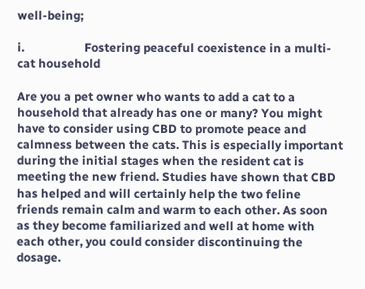well-being;

i.                    Fostering peaceful coexistence in a multi-cat household

Are you a pet owner who wants to add a cat to a household that already has one or many? You might have to consider using CBD to promote peace and calmness between the cats. This is especially important during the initial stages when the resident cat is meeting the new friend. Studies have shown that CBD has helped and will certainly help the two feline friends remain calm and warm to each other. As soon as they become familiarized and well at home with each other, you could consider discontinuing the dosage.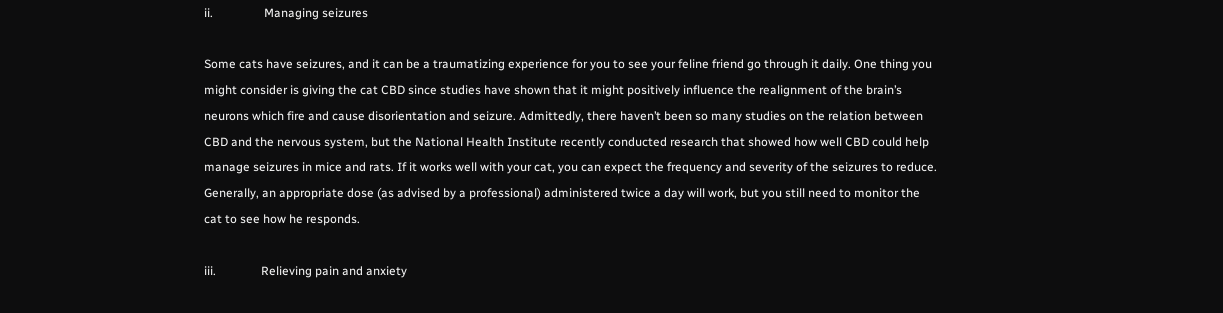ii.                 Managing seizures

Some cats have seizures, and it can be a traumatizing experience for you to see your feline friend go through it daily. One thing you might consider is giving the cat CBD since studies have shown that it might positively influence the realignment of the brain’s neurons which fire and cause disorientation and seizure. Admittedly, there haven’t been so many studies on the relation between CBD and the nervous system, but the National Health Institute recently conducted research that showed how well CBD could help manage seizures in mice and rats. If it works well with your cat, you can expect the frequency and severity of the seizures to reduce. Generally, an appropriate dose (as advised by a professional) administered twice a day will work, but you still need to monitor the cat to see how he responds.

iii.               Relieving pain and anxiety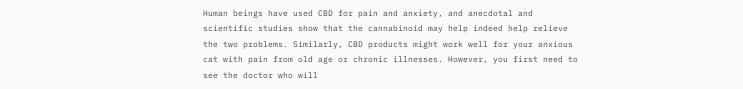Human beings have used CBD for pain and anxiety, and anecdotal and scientific studies show that the cannabinoid may help indeed help relieve the two problems. Similarly, CBD products might work well for your anxious cat with pain from old age or chronic illnesses. However, you first need to see the doctor who will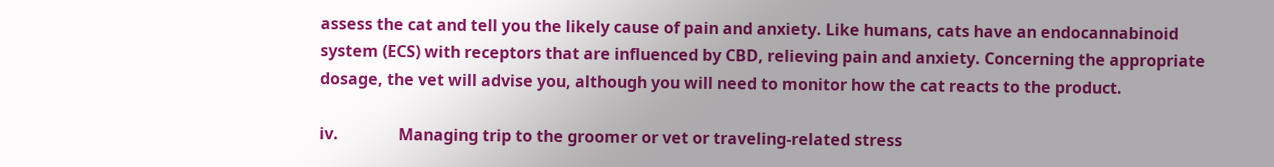assess the cat and tell you the likely cause of pain and anxiety. Like humans, cats have an endocannabinoid system (ECS) with receptors that are influenced by CBD, relieving pain and anxiety. Concerning the appropriate dosage, the vet will advise you, although you will need to monitor how the cat reacts to the product.

iv.               Managing trip to the groomer or vet or traveling-related stress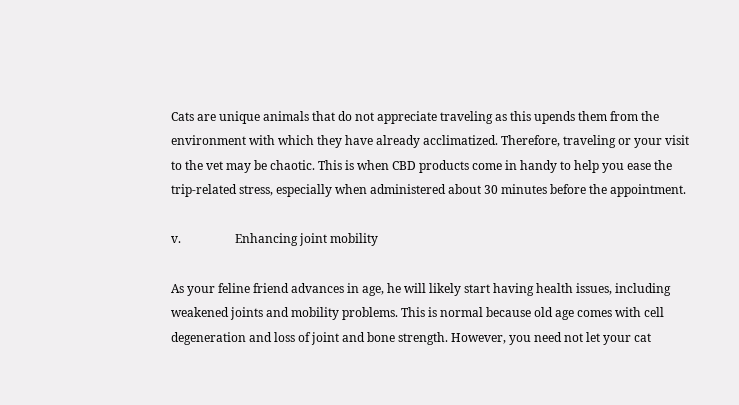Cats are unique animals that do not appreciate traveling as this upends them from the environment with which they have already acclimatized. Therefore, traveling or your visit to the vet may be chaotic. This is when CBD products come in handy to help you ease the trip-related stress, especially when administered about 30 minutes before the appointment.

v.                  Enhancing joint mobility

As your feline friend advances in age, he will likely start having health issues, including weakened joints and mobility problems. This is normal because old age comes with cell degeneration and loss of joint and bone strength. However, you need not let your cat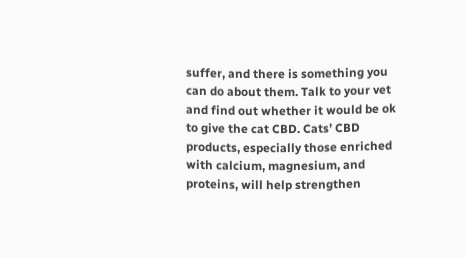suffer, and there is something you can do about them. Talk to your vet and find out whether it would be ok to give the cat CBD. Cats’ CBD products, especially those enriched with calcium, magnesium, and proteins, will help strengthen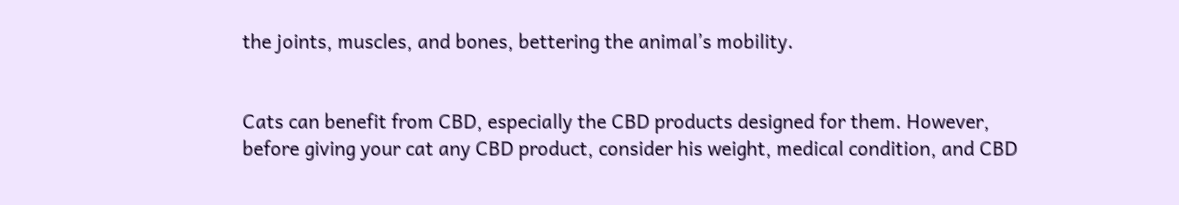the joints, muscles, and bones, bettering the animal’s mobility.


Cats can benefit from CBD, especially the CBD products designed for them. However, before giving your cat any CBD product, consider his weight, medical condition, and CBD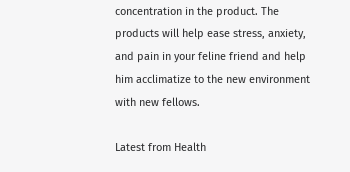concentration in the product. The products will help ease stress, anxiety, and pain in your feline friend and help him acclimatize to the new environment with new fellows.

Latest from Health